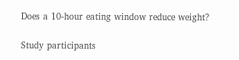Does a 10-hour eating window reduce weight?

Study participants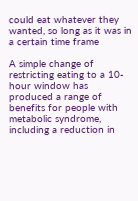could eat whatever they wanted, so long as it was in a certain time frame

A simple change of restricting eating to a 10-hour window has produced a range of benefits for people with metabolic syndrome, including a reduction in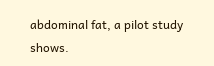abdominal fat, a pilot study shows.